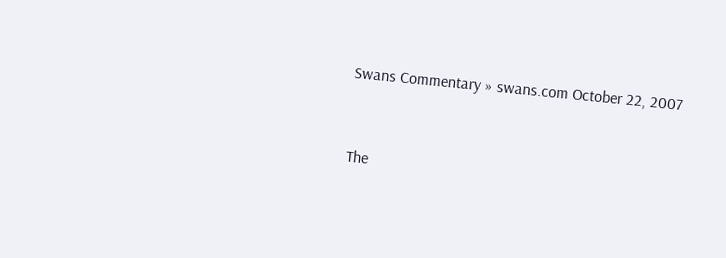Swans Commentary » swans.com October 22, 2007



The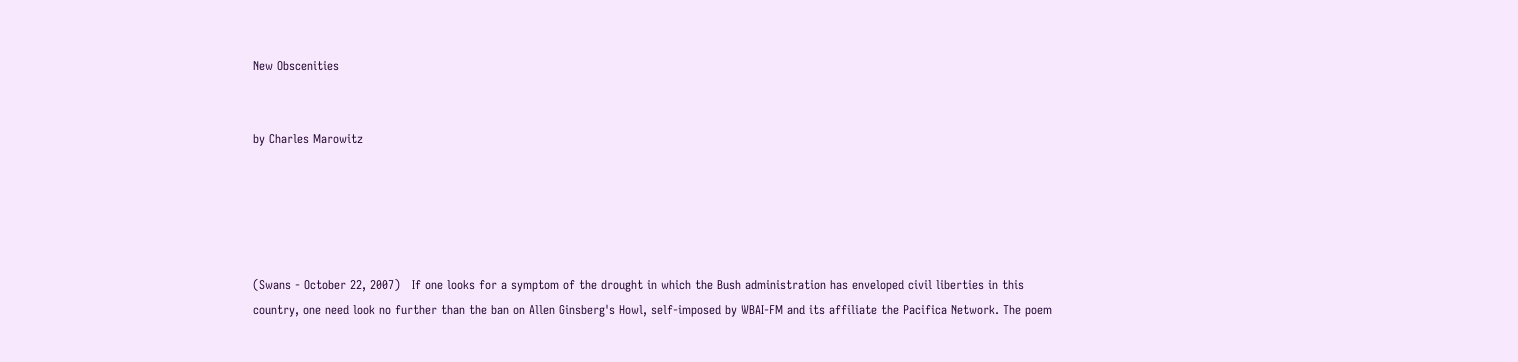New Obscenities


by Charles Marowitz





(Swans - October 22, 2007)   If one looks for a symptom of the drought in which the Bush administration has enveloped civil liberties in this country, one need look no further than the ban on Allen Ginsberg's Howl, self-imposed by WBAI-FM and its affiliate the Pacifica Network. The poem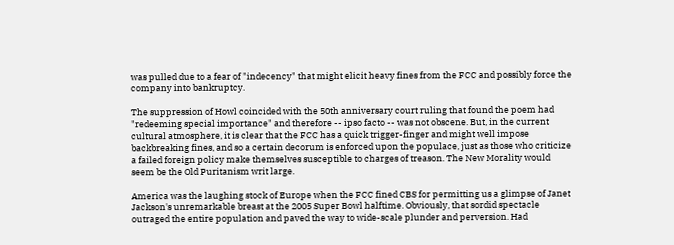was pulled due to a fear of "indecency" that might elicit heavy fines from the FCC and possibly force the company into bankruptcy.

The suppression of Howl coincided with the 50th anniversary court ruling that found the poem had "redeeming special importance" and therefore -- ipso facto -- was not obscene. But, in the current cultural atmosphere, it is clear that the FCC has a quick trigger-finger and might well impose backbreaking fines, and so a certain decorum is enforced upon the populace, just as those who criticize a failed foreign policy make themselves susceptible to charges of treason. The New Morality would seem be the Old Puritanism writ large.

America was the laughing stock of Europe when the FCC fined CBS for permitting us a glimpse of Janet Jackson's unremarkable breast at the 2005 Super Bowl halftime. Obviously, that sordid spectacle outraged the entire population and paved the way to wide-scale plunder and perversion. Had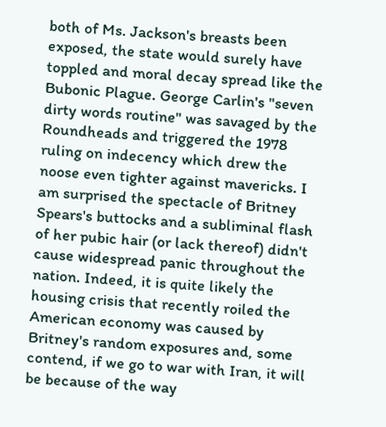both of Ms. Jackson's breasts been exposed, the state would surely have toppled and moral decay spread like the Bubonic Plague. George Carlin's "seven dirty words routine" was savaged by the Roundheads and triggered the 1978 ruling on indecency which drew the noose even tighter against mavericks. I am surprised the spectacle of Britney Spears's buttocks and a subliminal flash of her pubic hair (or lack thereof) didn't cause widespread panic throughout the nation. Indeed, it is quite likely the housing crisis that recently roiled the American economy was caused by Britney's random exposures and, some contend, if we go to war with Iran, it will be because of the way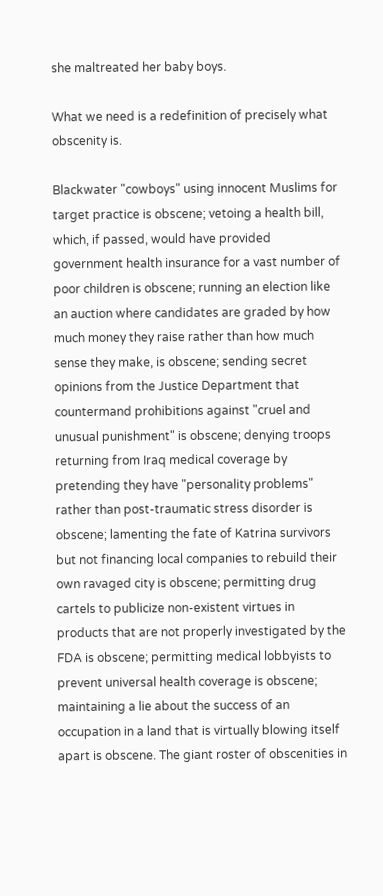she maltreated her baby boys.

What we need is a redefinition of precisely what obscenity is.

Blackwater "cowboys" using innocent Muslims for target practice is obscene; vetoing a health bill, which, if passed, would have provided government health insurance for a vast number of poor children is obscene; running an election like an auction where candidates are graded by how much money they raise rather than how much sense they make, is obscene; sending secret opinions from the Justice Department that countermand prohibitions against "cruel and unusual punishment" is obscene; denying troops returning from Iraq medical coverage by pretending they have "personality problems" rather than post-traumatic stress disorder is obscene; lamenting the fate of Katrina survivors but not financing local companies to rebuild their own ravaged city is obscene; permitting drug cartels to publicize non-existent virtues in products that are not properly investigated by the FDA is obscene; permitting medical lobbyists to prevent universal health coverage is obscene; maintaining a lie about the success of an occupation in a land that is virtually blowing itself apart is obscene. The giant roster of obscenities in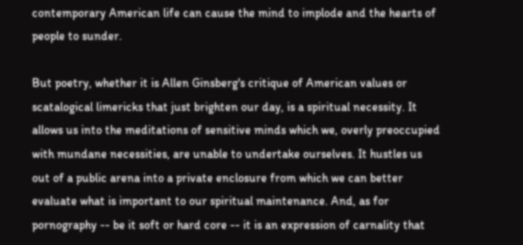contemporary American life can cause the mind to implode and the hearts of people to sunder.

But poetry, whether it is Allen Ginsberg's critique of American values or scatalogical limericks that just brighten our day, is a spiritual necessity. It allows us into the meditations of sensitive minds which we, overly preoccupied with mundane necessities, are unable to undertake ourselves. It hustles us out of a public arena into a private enclosure from which we can better evaluate what is important to our spiritual maintenance. And, as for pornography -- be it soft or hard core -- it is an expression of carnality that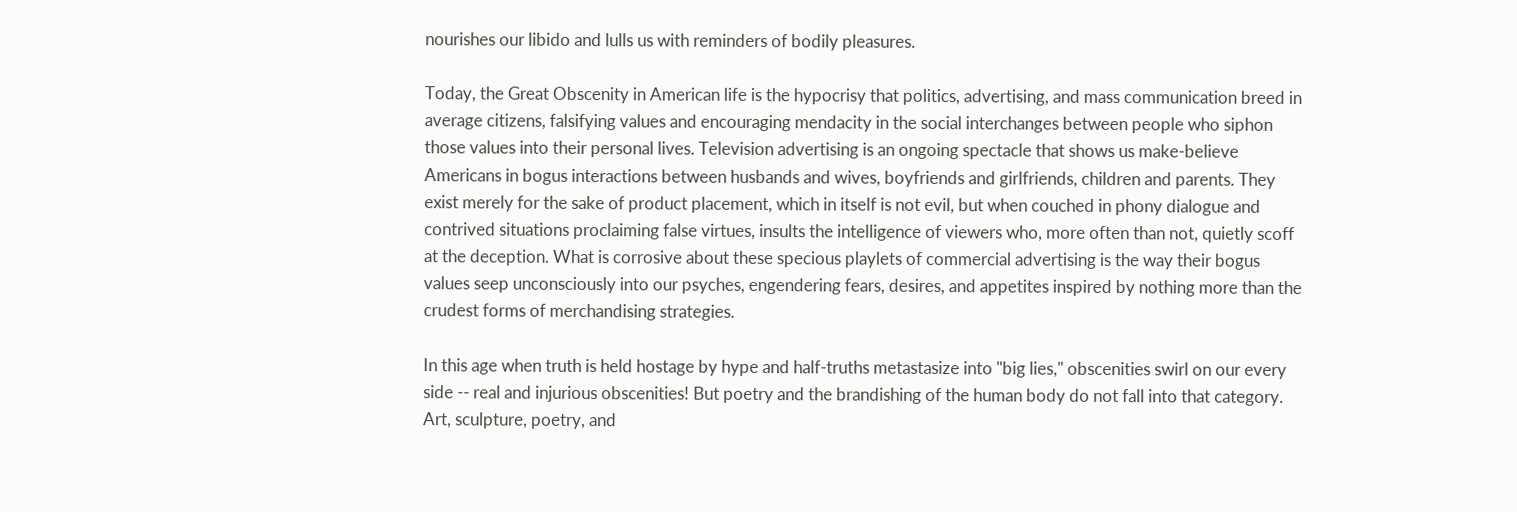nourishes our libido and lulls us with reminders of bodily pleasures.

Today, the Great Obscenity in American life is the hypocrisy that politics, advertising, and mass communication breed in average citizens, falsifying values and encouraging mendacity in the social interchanges between people who siphon those values into their personal lives. Television advertising is an ongoing spectacle that shows us make-believe Americans in bogus interactions between husbands and wives, boyfriends and girlfriends, children and parents. They exist merely for the sake of product placement, which in itself is not evil, but when couched in phony dialogue and contrived situations proclaiming false virtues, insults the intelligence of viewers who, more often than not, quietly scoff at the deception. What is corrosive about these specious playlets of commercial advertising is the way their bogus values seep unconsciously into our psyches, engendering fears, desires, and appetites inspired by nothing more than the crudest forms of merchandising strategies.

In this age when truth is held hostage by hype and half-truths metastasize into "big lies," obscenities swirl on our every side -- real and injurious obscenities! But poetry and the brandishing of the human body do not fall into that category. Art, sculpture, poetry, and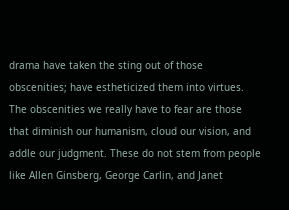drama have taken the sting out of those obscenities; have estheticized them into virtues. The obscenities we really have to fear are those that diminish our humanism, cloud our vision, and addle our judgment. These do not stem from people like Allen Ginsberg, George Carlin, and Janet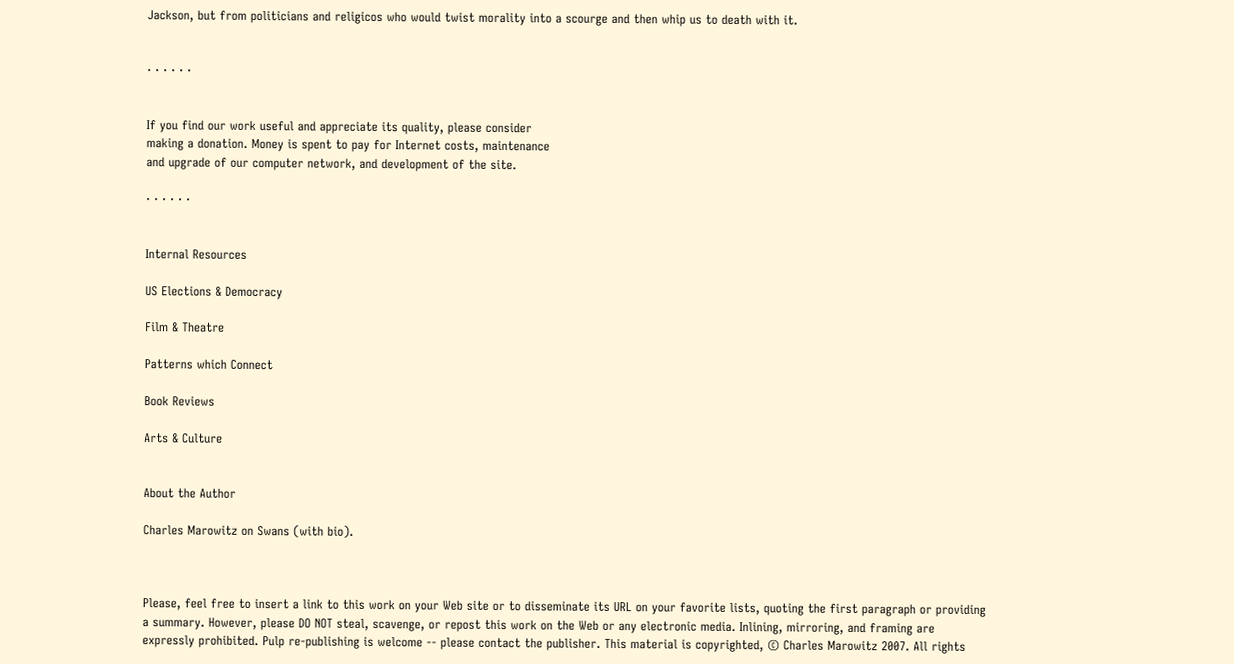Jackson, but from politicians and religicos who would twist morality into a scourge and then whip us to death with it.


· · · · · ·


If you find our work useful and appreciate its quality, please consider
making a donation. Money is spent to pay for Internet costs, maintenance
and upgrade of our computer network, and development of the site.

· · · · · ·


Internal Resources

US Elections & Democracy

Film & Theatre

Patterns which Connect

Book Reviews

Arts & Culture


About the Author

Charles Marowitz on Swans (with bio).



Please, feel free to insert a link to this work on your Web site or to disseminate its URL on your favorite lists, quoting the first paragraph or providing a summary. However, please DO NOT steal, scavenge, or repost this work on the Web or any electronic media. Inlining, mirroring, and framing are expressly prohibited. Pulp re-publishing is welcome -- please contact the publisher. This material is copyrighted, © Charles Marowitz 2007. All rights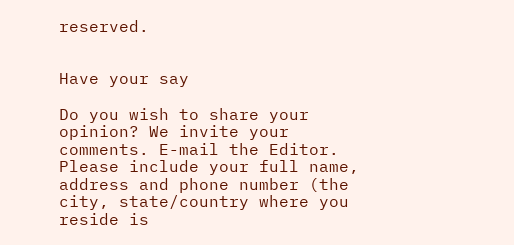reserved.


Have your say

Do you wish to share your opinion? We invite your comments. E-mail the Editor. Please include your full name, address and phone number (the city, state/country where you reside is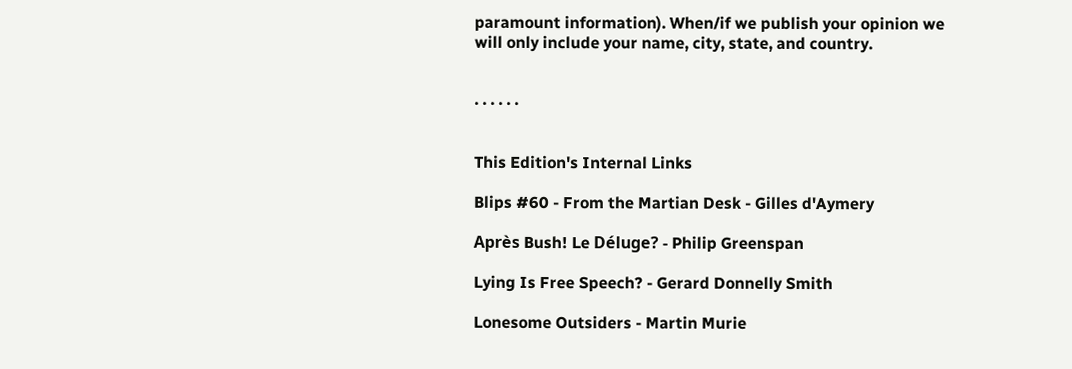paramount information). When/if we publish your opinion we will only include your name, city, state, and country.


· · · · · ·


This Edition's Internal Links

Blips #60 - From the Martian Desk - Gilles d'Aymery

Après Bush! Le Déluge? - Philip Greenspan

Lying Is Free Speech? - Gerard Donnelly Smith

Lonesome Outsiders - Martin Murie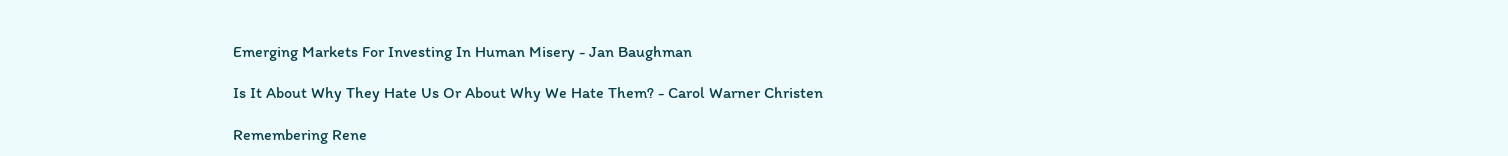Emerging Markets For Investing In Human Misery - Jan Baughman

Is It About Why They Hate Us Or About Why We Hate Them? - Carol Warner Christen

Remembering Rene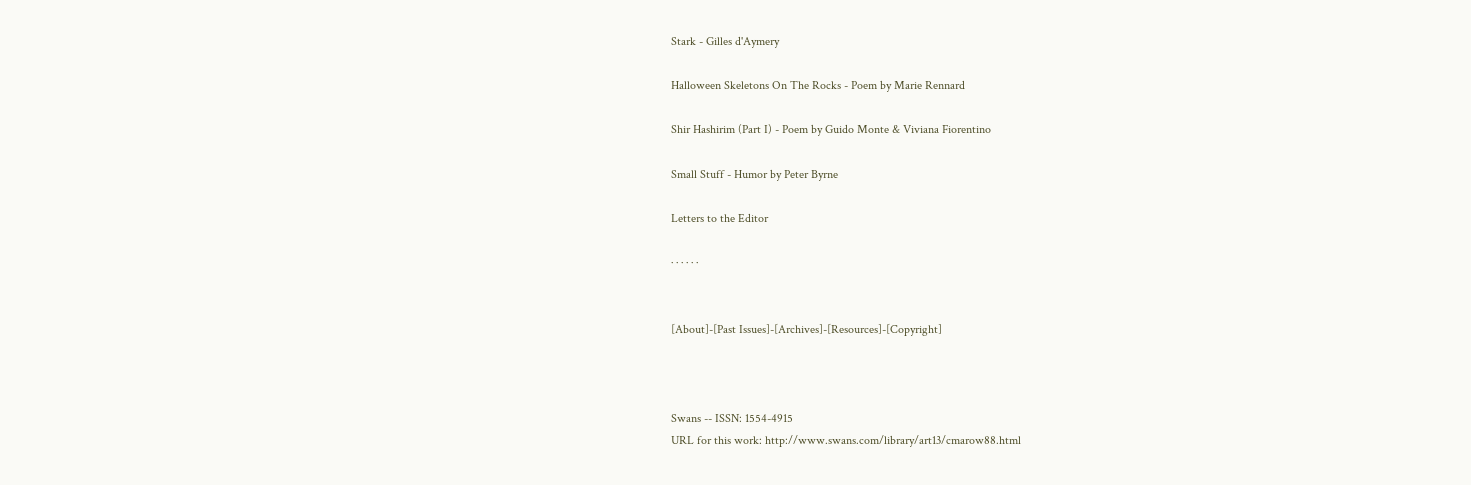Stark - Gilles d'Aymery

Halloween Skeletons On The Rocks - Poem by Marie Rennard

Shir Hashirim (Part I) - Poem by Guido Monte & Viviana Fiorentino

Small Stuff - Humor by Peter Byrne

Letters to the Editor

· · · · · ·


[About]-[Past Issues]-[Archives]-[Resources]-[Copyright]



Swans -- ISSN: 1554-4915
URL for this work: http://www.swans.com/library/art13/cmarow88.html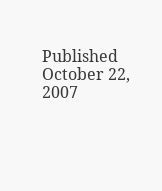Published October 22, 2007